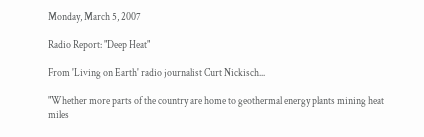Monday, March 5, 2007

Radio Report: "Deep Heat"

From 'Living on Earth' radio journalist Curt Nickisch...

"Whether more parts of the country are home to geothermal energy plants mining heat miles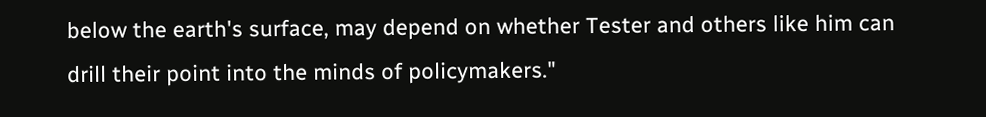below the earth's surface, may depend on whether Tester and others like him can drill their point into the minds of policymakers."